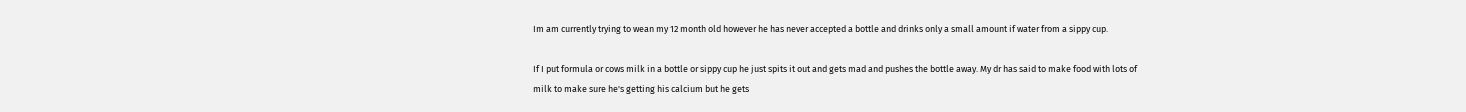Im am currently trying to wean my 12 month old however he has never accepted a bottle and drinks only a small amount if water from a sippy cup.

If I put formula or cows milk in a bottle or sippy cup he just spits it out and gets mad and pushes the bottle away. My dr has said to make food with lots of milk to make sure he's getting his calcium but he gets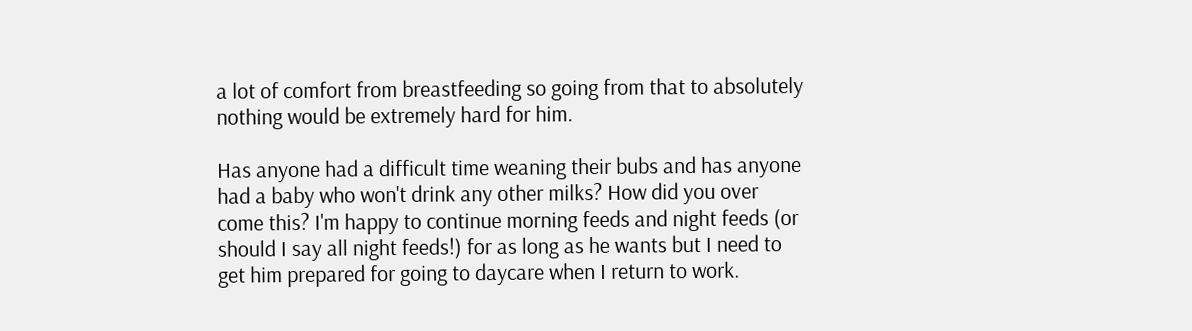a lot of comfort from breastfeeding so going from that to absolutely nothing would be extremely hard for him.

Has anyone had a difficult time weaning their bubs and has anyone had a baby who won't drink any other milks? How did you over come this? I'm happy to continue morning feeds and night feeds (or should I say all night feeds!) for as long as he wants but I need to get him prepared for going to daycare when I return to work.